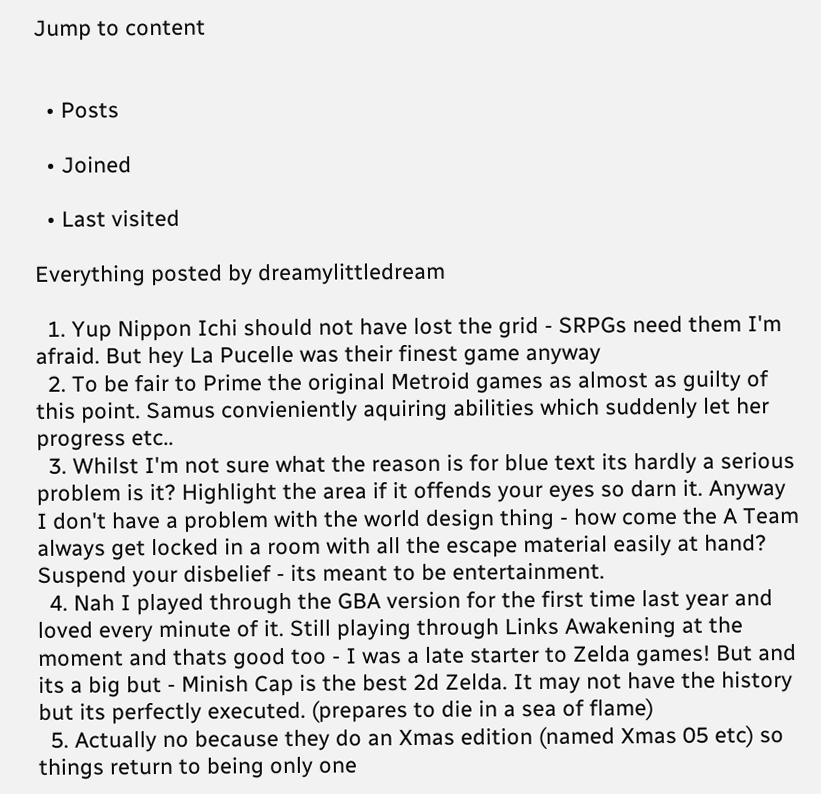Jump to content


  • Posts

  • Joined

  • Last visited

Everything posted by dreamylittledream

  1. Yup Nippon Ichi should not have lost the grid - SRPGs need them I'm afraid. But hey La Pucelle was their finest game anyway
  2. To be fair to Prime the original Metroid games as almost as guilty of this point. Samus convieniently aquiring abilities which suddenly let her progress etc..
  3. Whilst I'm not sure what the reason is for blue text its hardly a serious problem is it? Highlight the area if it offends your eyes so darn it. Anyway I don't have a problem with the world design thing - how come the A Team always get locked in a room with all the escape material easily at hand? Suspend your disbelief - its meant to be entertainment.
  4. Nah I played through the GBA version for the first time last year and loved every minute of it. Still playing through Links Awakening at the moment and thats good too - I was a late starter to Zelda games! But and its a big but - Minish Cap is the best 2d Zelda. It may not have the history but its perfectly executed. (prepares to die in a sea of flame)
  5. Actually no because they do an Xmas edition (named Xmas 05 etc) so things return to being only one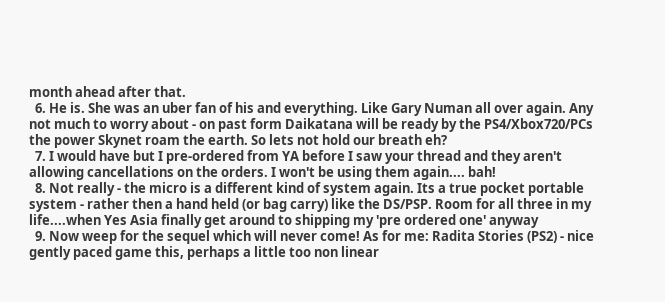month ahead after that.
  6. He is. She was an uber fan of his and everything. Like Gary Numan all over again. Any not much to worry about - on past form Daikatana will be ready by the PS4/Xbox720/PCs the power Skynet roam the earth. So lets not hold our breath eh?
  7. I would have but I pre-ordered from YA before I saw your thread and they aren't allowing cancellations on the orders. I won't be using them again.... bah!
  8. Not really - the micro is a different kind of system again. Its a true pocket portable system - rather then a hand held (or bag carry) like the DS/PSP. Room for all three in my life....when Yes Asia finally get around to shipping my 'pre ordered one' anyway
  9. Now weep for the sequel which will never come! As for me: Radita Stories (PS2) - nice gently paced game this, perhaps a little too non linear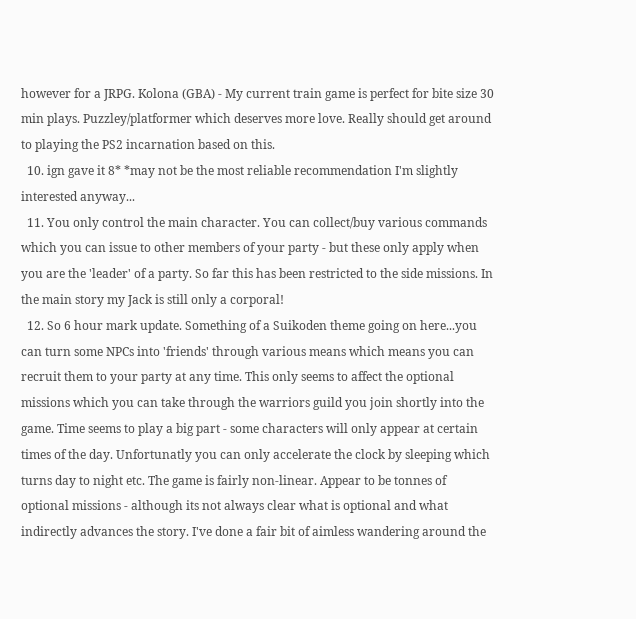however for a JRPG. Kolona (GBA) - My current train game is perfect for bite size 30 min plays. Puzzley/platformer which deserves more love. Really should get around to playing the PS2 incarnation based on this.
  10. ign gave it 8* *may not be the most reliable recommendation I'm slightly interested anyway...
  11. You only control the main character. You can collect/buy various commands which you can issue to other members of your party - but these only apply when you are the 'leader' of a party. So far this has been restricted to the side missions. In the main story my Jack is still only a corporal!
  12. So 6 hour mark update. Something of a Suikoden theme going on here...you can turn some NPCs into 'friends' through various means which means you can recruit them to your party at any time. This only seems to affect the optional missions which you can take through the warriors guild you join shortly into the game. Time seems to play a big part - some characters will only appear at certain times of the day. Unfortunatly you can only accelerate the clock by sleeping which turns day to night etc. The game is fairly non-linear. Appear to be tonnes of optional missions - although its not always clear what is optional and what indirectly advances the story. I've done a fair bit of aimless wandering around the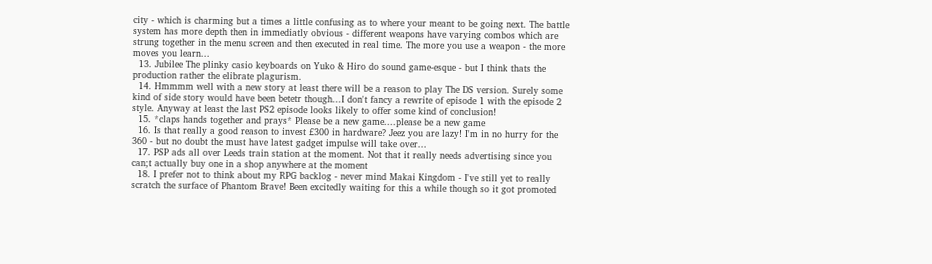city - which is charming but a times a little confusing as to where your meant to be going next. The battle system has more depth then in immediatly obvious - different weapons have varying combos which are strung together in the menu screen and then executed in real time. The more you use a weapon - the more moves you learn...
  13. Jubilee The plinky casio keyboards on Yuko & Hiro do sound game-esque - but I think thats the production rather the elibrate plagurism.
  14. Hmmmm well with a new story at least there will be a reason to play The DS version. Surely some kind of side story would have been betetr though...I don't fancy a rewrite of episode 1 with the episode 2 style. Anyway at least the last PS2 episode looks likely to offer some kind of conclusion!
  15. *claps hands together and prays* Please be a new game....please be a new game
  16. Is that really a good reason to invest £300 in hardware? Jeez you are lazy! I'm in no hurry for the 360 - but no doubt the must have latest gadget impulse will take over...
  17. PSP ads all over Leeds train station at the moment. Not that it really needs advertising since you can;t actually buy one in a shop anywhere at the moment
  18. I prefer not to think about my RPG backlog - never mind Makai Kingdom - I've still yet to really scratch the surface of Phantom Brave! Been excitedly waiting for this a while though so it got promoted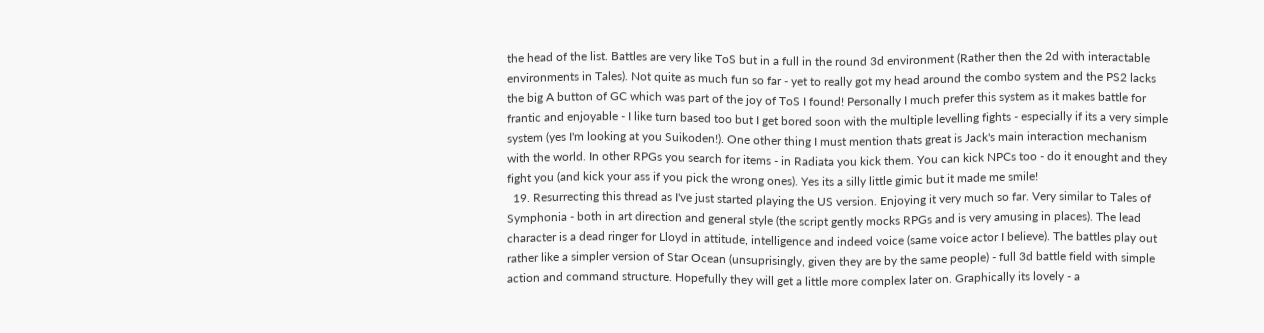the head of the list. Battles are very like ToS but in a full in the round 3d environment (Rather then the 2d with interactable environments in Tales). Not quite as much fun so far - yet to really got my head around the combo system and the PS2 lacks the big A button of GC which was part of the joy of ToS I found! Personally I much prefer this system as it makes battle for frantic and enjoyable - I like turn based too but I get bored soon with the multiple levelling fights - especially if its a very simple system (yes I'm looking at you Suikoden!). One other thing I must mention thats great is Jack's main interaction mechanism with the world. In other RPGs you search for items - in Radiata you kick them. You can kick NPCs too - do it enought and they fight you (and kick your ass if you pick the wrong ones). Yes its a silly little gimic but it made me smile!
  19. Resurrecting this thread as I've just started playing the US version. Enjoying it very much so far. Very similar to Tales of Symphonia - both in art direction and general style (the script gently mocks RPGs and is very amusing in places). The lead character is a dead ringer for Lloyd in attitude, intelligence and indeed voice (same voice actor I believe). The battles play out rather like a simpler version of Star Ocean (unsuprisingly, given they are by the same people) - full 3d battle field with simple action and command structure. Hopefully they will get a little more complex later on. Graphically its lovely - a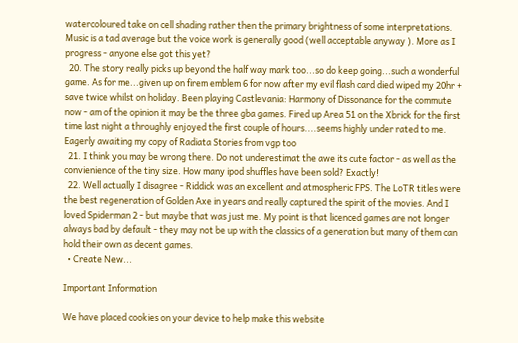watercoloured take on cell shading rather then the primary brightness of some interpretations. Music is a tad average but the voice work is generally good (well acceptable anyway ). More as I progress - anyone else got this yet?
  20. The story really picks up beyond the half way mark too...so do keep going...such a wonderful game. As for me...given up on firem emblem 6 for now after my evil flash card died wiped my 20hr + save twice whilst on holiday. Been playing Castlevania: Harmony of Dissonance for the commute now - am of the opinion it may be the three gba games. Fired up Area 51 on the Xbrick for the first time last night a throughly enjoyed the first couple of hours....seems highly under rated to me. Eagerly awaiting my copy of Radiata Stories from vgp too
  21. I think you may be wrong there. Do not underestimat the awe its cute factor - as well as the convienience of the tiny size. How many ipod shuffles have been sold? Exactly!
  22. Well actually I disagree - Riddick was an excellent and atmospheric FPS. The LoTR titles were the best regeneration of Golden Axe in years and really captured the spirit of the movies. And I loved Spiderman 2 - but maybe that was just me. My point is that licenced games are not longer always bad by default - they may not be up with the classics of a generation but many of them can hold their own as decent games.
  • Create New...

Important Information

We have placed cookies on your device to help make this website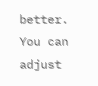better. You can adjust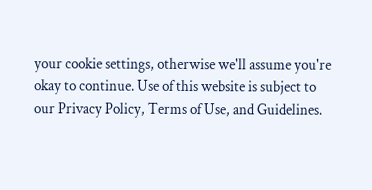your cookie settings, otherwise we'll assume you're okay to continue. Use of this website is subject to our Privacy Policy, Terms of Use, and Guidelines.